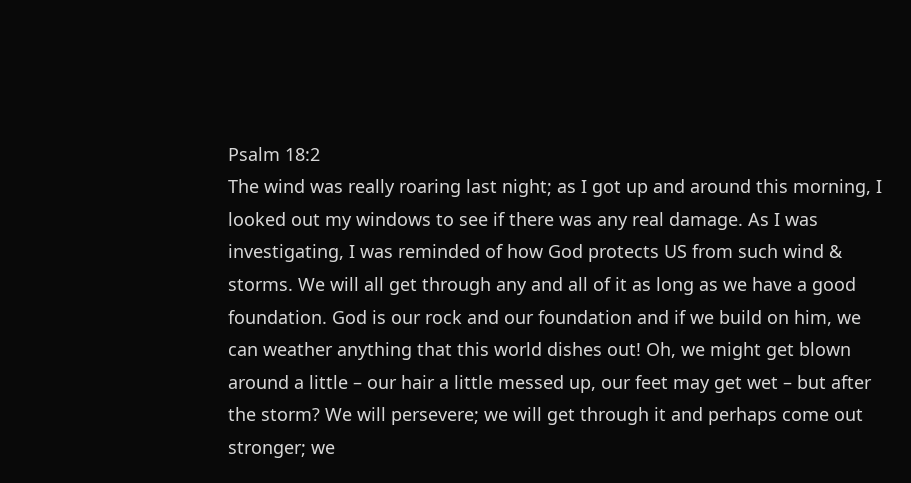Psalm 18:2
The wind was really roaring last night; as I got up and around this morning, I looked out my windows to see if there was any real damage. As I was investigating, I was reminded of how God protects US from such wind & storms. We will all get through any and all of it as long as we have a good foundation. God is our rock and our foundation and if we build on him, we can weather anything that this world dishes out! Oh, we might get blown around a little – our hair a little messed up, our feet may get wet – but after the storm? We will persevere; we will get through it and perhaps come out stronger; we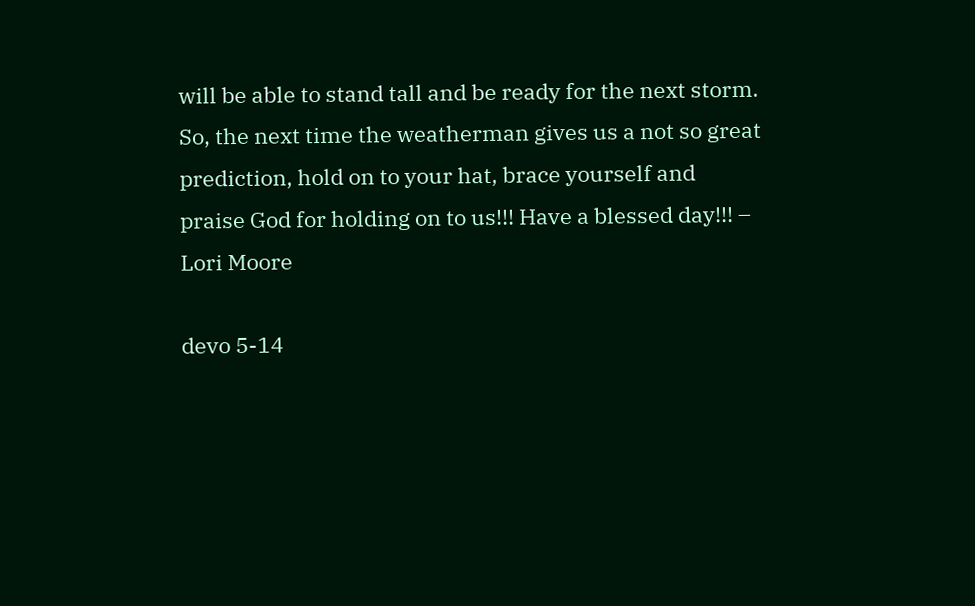will be able to stand tall and be ready for the next storm. So, the next time the weatherman gives us a not so great prediction, hold on to your hat, brace yourself and praise God for holding on to us!!! Have a blessed day!!! – Lori Moore

devo 5-14